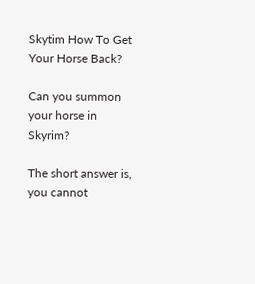Skytim How To Get Your Horse Back?

Can you summon your horse in Skyrim?

The short answer is, you cannot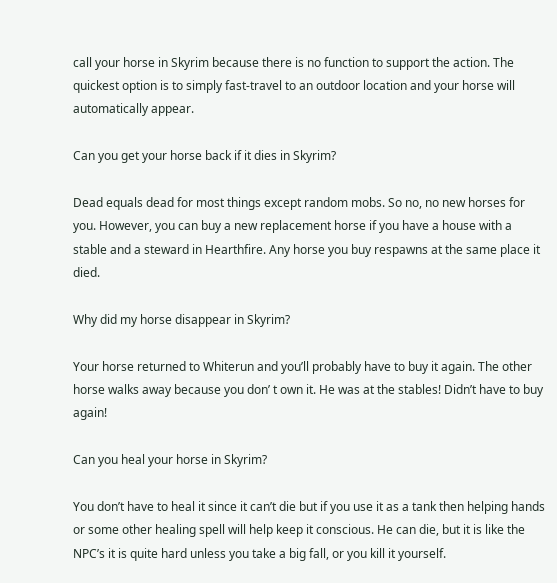call your horse in Skyrim because there is no function to support the action. The quickest option is to simply fast-travel to an outdoor location and your horse will automatically appear.

Can you get your horse back if it dies in Skyrim?

Dead equals dead for most things except random mobs. So no, no new horses for you. However, you can buy a new replacement horse if you have a house with a stable and a steward in Hearthfire. Any horse you buy respawns at the same place it died.

Why did my horse disappear in Skyrim?

Your horse returned to Whiterun and you’ll probably have to buy it again. The other horse walks away because you don’ t own it. He was at the stables! Didn’t have to buy again!

Can you heal your horse in Skyrim?

You don’t have to heal it since it can’t die but if you use it as a tank then helping hands or some other healing spell will help keep it conscious. He can die, but it is like the NPC’s it is quite hard unless you take a big fall, or you kill it yourself.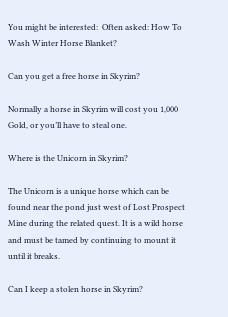You might be interested:  Often asked: How To Wash Winter Horse Blanket?

Can you get a free horse in Skyrim?

Normally a horse in Skyrim will cost you 1,000 Gold, or you’ll have to steal one.

Where is the Unicorn in Skyrim?

The Unicorn is a unique horse which can be found near the pond just west of Lost Prospect Mine during the related quest. It is a wild horse and must be tamed by continuing to mount it until it breaks.

Can I keep a stolen horse in Skyrim?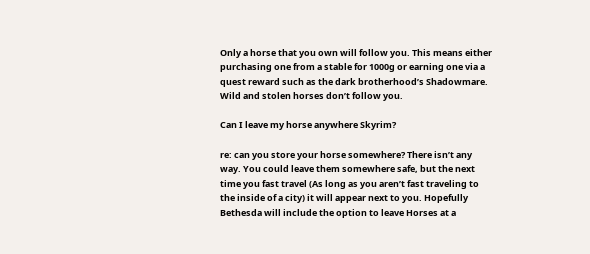Only a horse that you own will follow you. This means either purchasing one from a stable for 1000g or earning one via a quest reward such as the dark brotherhood’s Shadowmare. Wild and stolen horses don’t follow you.

Can I leave my horse anywhere Skyrim?

re: can you store your horse somewhere? There isn’t any way. You could leave them somewhere safe, but the next time you fast travel (As long as you aren’t fast traveling to the inside of a city) it will appear next to you. Hopefully Bethesda will include the option to leave Horses at a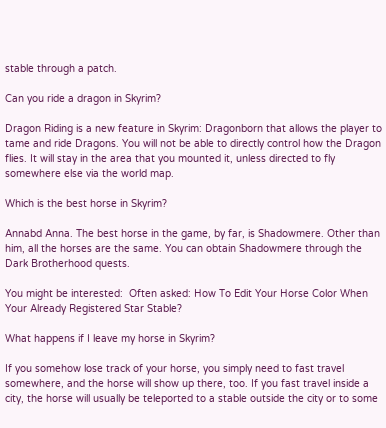stable through a patch.

Can you ride a dragon in Skyrim?

Dragon Riding is a new feature in Skyrim: Dragonborn that allows the player to tame and ride Dragons. You will not be able to directly control how the Dragon flies. It will stay in the area that you mounted it, unless directed to fly somewhere else via the world map.

Which is the best horse in Skyrim?

Annabd Anna. The best horse in the game, by far, is Shadowmere. Other than him, all the horses are the same. You can obtain Shadowmere through the Dark Brotherhood quests.

You might be interested:  Often asked: How To Edit Your Horse Color When Your Already Registered Star Stable?

What happens if I leave my horse in Skyrim?

If you somehow lose track of your horse, you simply need to fast travel somewhere, and the horse will show up there, too. If you fast travel inside a city, the horse will usually be teleported to a stable outside the city or to some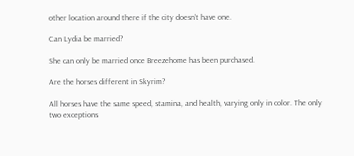other location around there if the city doesn’t have one.

Can Lydia be married?

She can only be married once Breezehome has been purchased.

Are the horses different in Skyrim?

All horses have the same speed, stamina, and health, varying only in color. The only two exceptions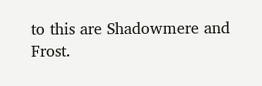to this are Shadowmere and Frost.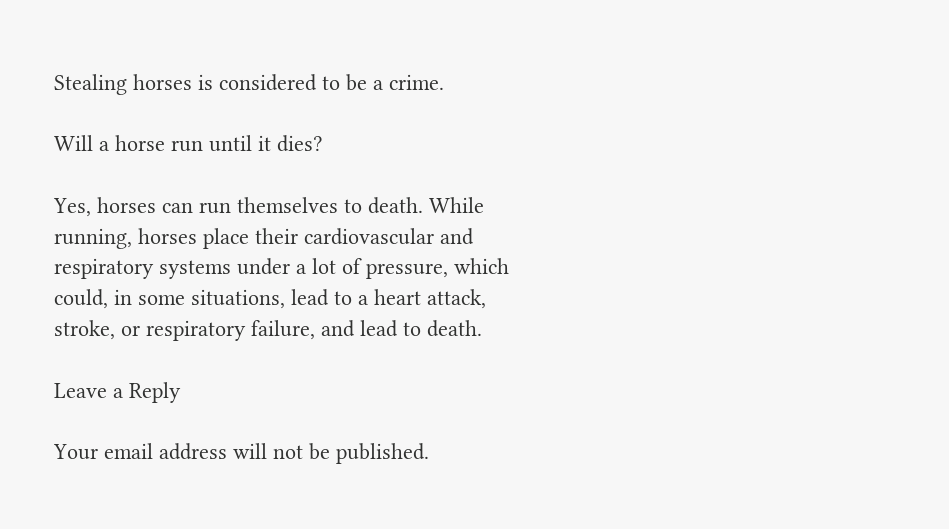Stealing horses is considered to be a crime.

Will a horse run until it dies?

Yes, horses can run themselves to death. While running, horses place their cardiovascular and respiratory systems under a lot of pressure, which could, in some situations, lead to a heart attack, stroke, or respiratory failure, and lead to death.

Leave a Reply

Your email address will not be published.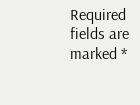Required fields are marked *